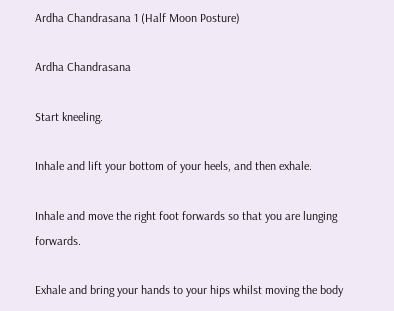Ardha Chandrasana 1 (Half Moon Posture)

Ardha Chandrasana

Start kneeling.

Inhale and lift your bottom of your heels, and then exhale.

Inhale and move the right foot forwards so that you are lunging forwards.

Exhale and bring your hands to your hips whilst moving the body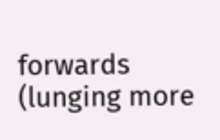forwards (lunging more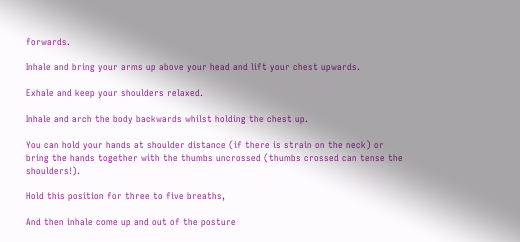forwards.

Inhale and bring your arms up above your head and lift your chest upwards.

Exhale and keep your shoulders relaxed.

Inhale and arch the body backwards whilst holding the chest up.

You can hold your hands at shoulder distance (if there is strain on the neck) or bring the hands together with the thumbs uncrossed (thumbs crossed can tense the shoulders!).

Hold this position for three to five breaths,

And then inhale come up and out of the posture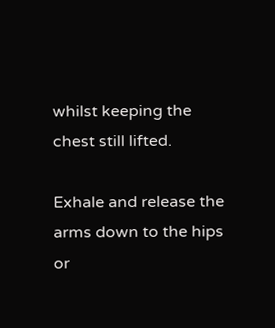whilst keeping the chest still lifted.

Exhale and release the arms down to the hips or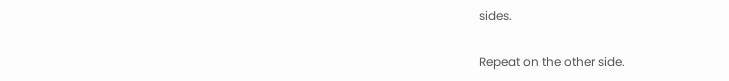sides.

Repeat on the other side.